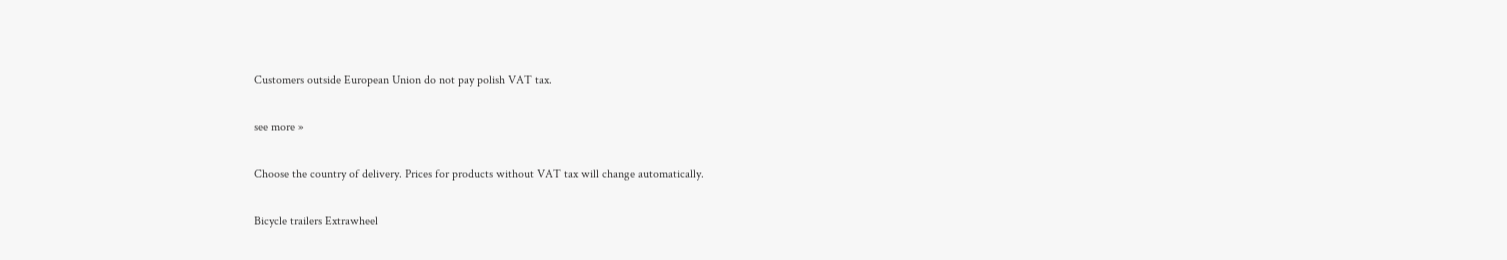Customers outside European Union do not pay polish VAT tax.

see more »

Choose the country of delivery. Prices for products without VAT tax will change automatically.

Bicycle trailers Extrawheel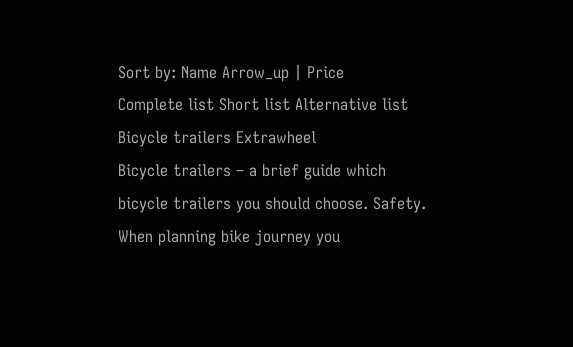Sort by: Name Arrow_up | Price
Complete list Short list Alternative list
Bicycle trailers Extrawheel
Bicycle trailers – a brief guide which bicycle trailers you should choose. Safety. When planning bike journey you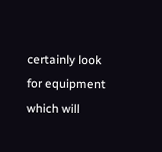certainly look for equipment which will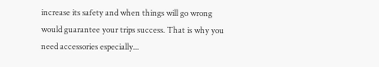increase its safety and when things will go wrong would guarantee your trips success. That is why you need accessories especially...